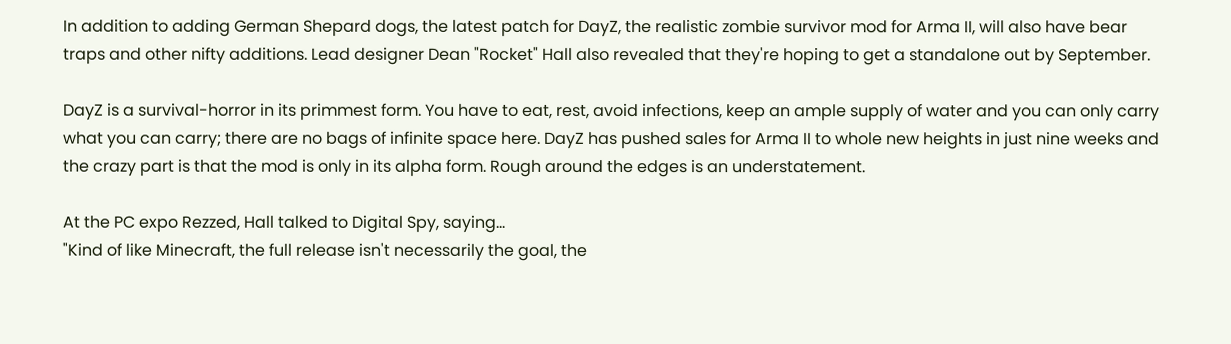In addition to adding German Shepard dogs, the latest patch for DayZ, the realistic zombie survivor mod for Arma II, will also have bear traps and other nifty additions. Lead designer Dean "Rocket" Hall also revealed that they're hoping to get a standalone out by September.

DayZ is a survival-horror in its primmest form. You have to eat, rest, avoid infections, keep an ample supply of water and you can only carry what you can carry; there are no bags of infinite space here. DayZ has pushed sales for Arma II to whole new heights in just nine weeks and the crazy part is that the mod is only in its alpha form. Rough around the edges is an understatement.

At the PC expo Rezzed, Hall talked to Digital Spy, saying...
"Kind of like Minecraft, the full release isn't necessarily the goal, the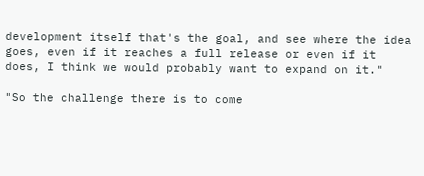development itself that's the goal, and see where the idea goes, even if it reaches a full release or even if it does, I think we would probably want to expand on it."

"So the challenge there is to come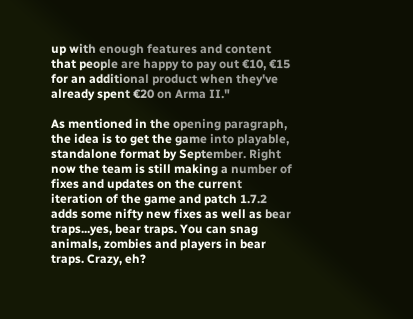up with enough features and content that people are happy to pay out €10, €15 for an additional product when they've already spent €20 on Arma II."

As mentioned in the opening paragraph, the idea is to get the game into playable, standalone format by September. Right now the team is still making a number of fixes and updates on the current iteration of the game and patch 1.7.2 adds some nifty new fixes as well as bear traps...yes, bear traps. You can snag animals, zombies and players in bear traps. Crazy, eh?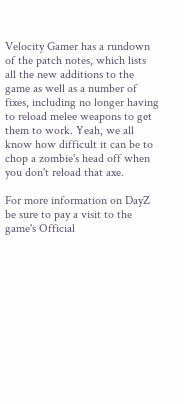Velocity Gamer has a rundown of the patch notes, which lists all the new additions to the game as well as a number of fixes, including no longer having to reload melee weapons to get them to work. Yeah, we all know how difficult it can be to chop a zombie's head off when you don't reload that axe.

For more information on DayZ be sure to pay a visit to the game's Official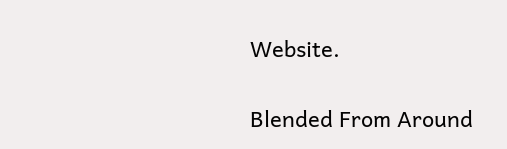Website.

Blended From Around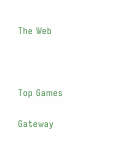The Web



Top Games

Gateway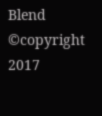Blend ©copyright 2017